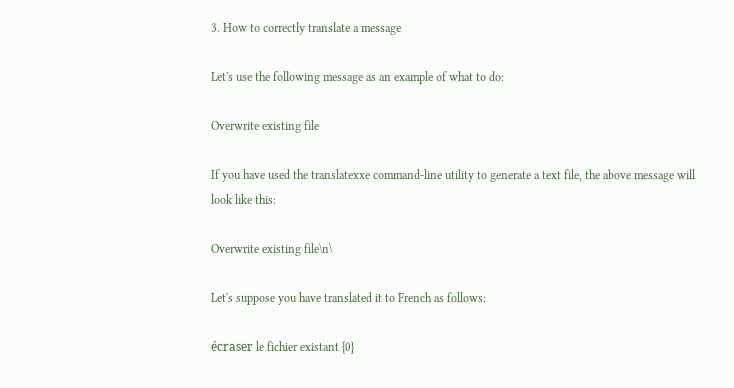3. How to correctly translate a message

Let's use the following message as an example of what to do:

Overwrite existing file

If you have used the translatexxe command-line utility to generate a text file, the above message will look like this:

Overwrite existing file\n\

Let's suppose you have translated it to French as follows:

écraser le fichier existant {0}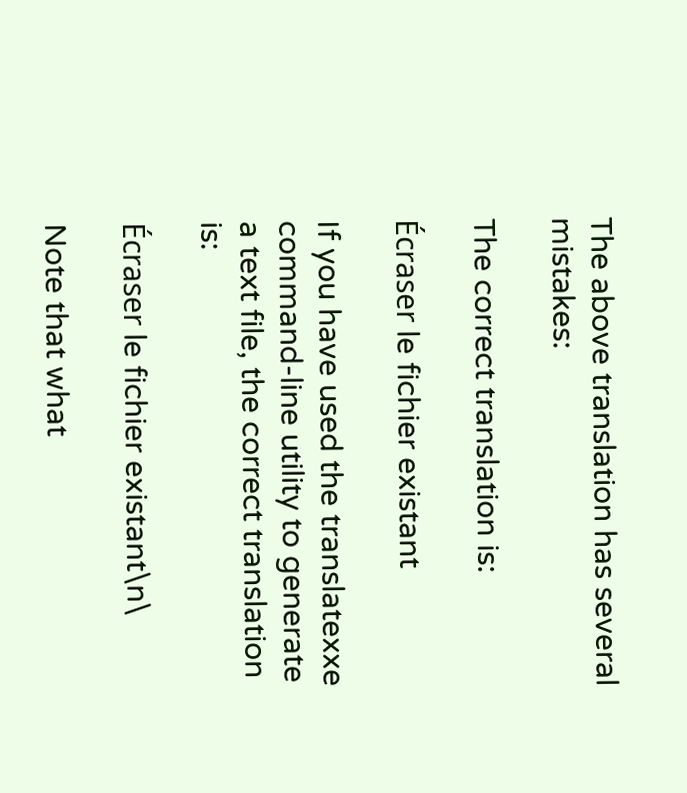The above translation has several mistakes:

The correct translation is:

Écraser le fichier existant

If you have used the translatexxe command-line utility to generate a text file, the correct translation is:

Écraser le fichier existant\n\

Note that what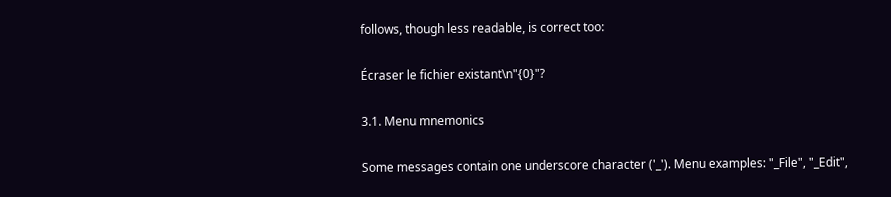follows, though less readable, is correct too:

Écraser le fichier existant\n"{0}"?

3.1. Menu mnemonics

Some messages contain one underscore character ('_'). Menu examples: "_File", "_Edit",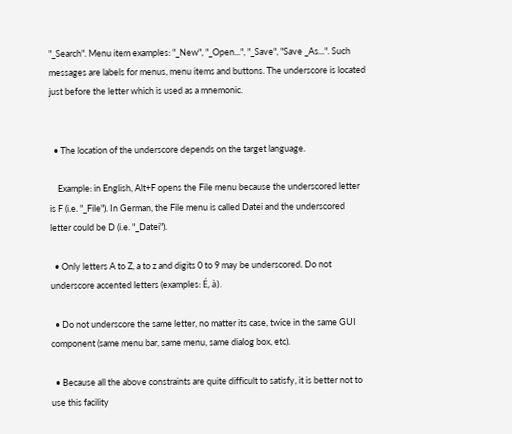"_Search". Menu item examples: "_New", "_Open...", "_Save", "Save _As...". Such messages are labels for menus, menu items and buttons. The underscore is located just before the letter which is used as a mnemonic.


  • The location of the underscore depends on the target language.

    Example: in English, Alt+F opens the File menu because the underscored letter is F (i.e. "_File"). In German, the File menu is called Datei and the underscored letter could be D (i.e. "_Datei").

  • Only letters A to Z, a to z and digits 0 to 9 may be underscored. Do not underscore accented letters (examples: É, à).

  • Do not underscore the same letter, no matter its case, twice in the same GUI component (same menu bar, same menu, same dialog box, etc).

  • Because all the above constraints are quite difficult to satisfy, it is better not to use this facility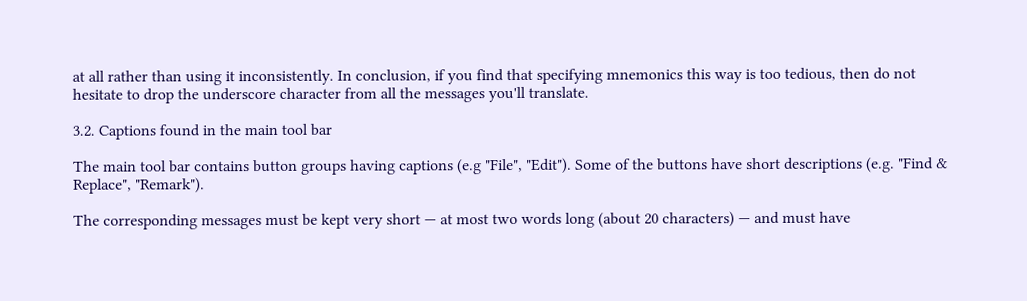at all rather than using it inconsistently. In conclusion, if you find that specifying mnemonics this way is too tedious, then do not hesitate to drop the underscore character from all the messages you'll translate.

3.2. Captions found in the main tool bar

The main tool bar contains button groups having captions (e.g "File", "Edit"). Some of the buttons have short descriptions (e.g. "Find & Replace", "Remark").

The corresponding messages must be kept very short — at most two words long (about 20 characters) — and must have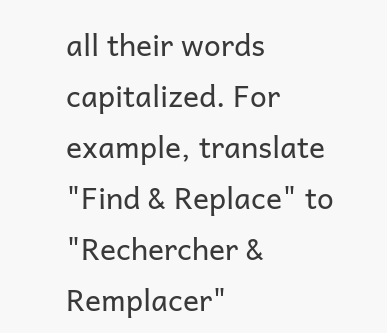all their words capitalized. For example, translate "Find & Replace" to "Rechercher & Remplacer"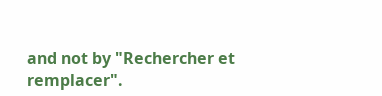and not by "Rechercher et remplacer".